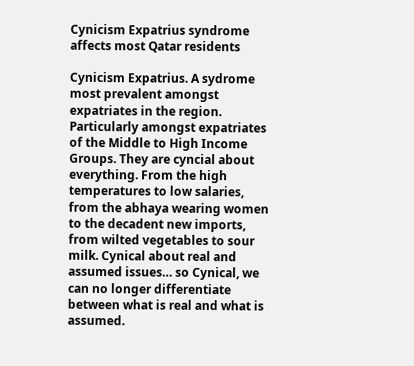Cynicism Expatrius syndrome affects most Qatar residents

Cynicism Expatrius. A sydrome most prevalent amongst expatriates in the region. Particularly amongst expatriates of the Middle to High Income Groups. They are cyncial about everything. From the high temperatures to low salaries, from the abhaya wearing women to the decadent new imports, from wilted vegetables to sour milk. Cynical about real and assumed issues… so Cynical, we can no longer differentiate between what is real and what is assumed.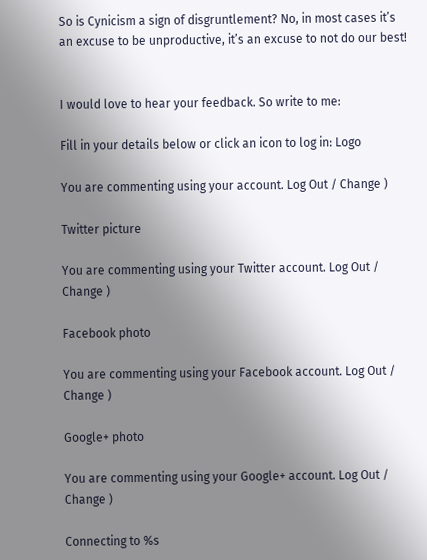So is Cynicism a sign of disgruntlement? No, in most cases it’s an excuse to be unproductive, it’s an excuse to not do our best!


I would love to hear your feedback. So write to me:

Fill in your details below or click an icon to log in: Logo

You are commenting using your account. Log Out / Change )

Twitter picture

You are commenting using your Twitter account. Log Out / Change )

Facebook photo

You are commenting using your Facebook account. Log Out / Change )

Google+ photo

You are commenting using your Google+ account. Log Out / Change )

Connecting to %s